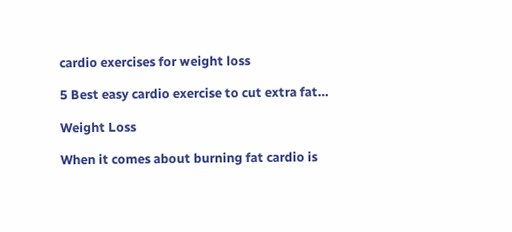cardio exercises for weight loss

5 Best easy cardio exercise to cut extra fat…

Weight Loss

When it comes about burning fat cardio is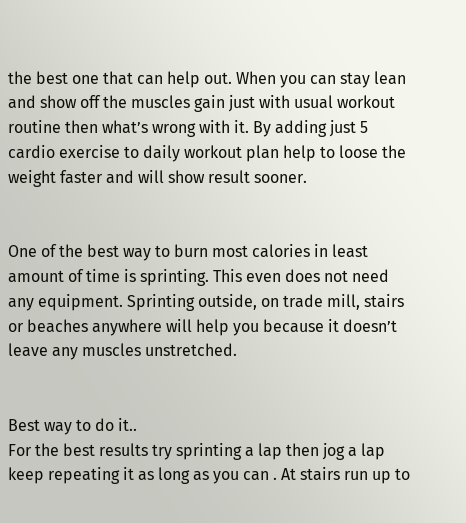the best one that can help out. When you can stay lean and show off the muscles gain just with usual workout routine then what’s wrong with it. By adding just 5 cardio exercise to daily workout plan help to loose the weight faster and will show result sooner.


One of the best way to burn most calories in least amount of time is sprinting. This even does not need any equipment. Sprinting outside, on trade mill, stairs or beaches anywhere will help you because it doesn’t leave any muscles unstretched.


Best way to do it..
For the best results try sprinting a lap then jog a lap keep repeating it as long as you can . At stairs run up to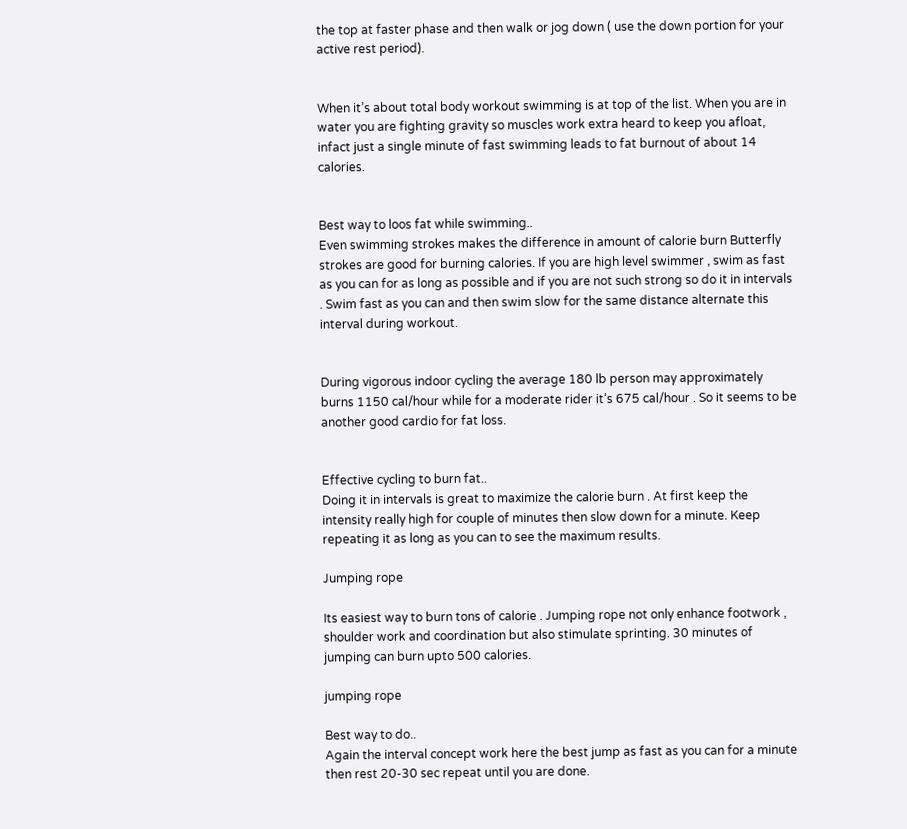the top at faster phase and then walk or jog down ( use the down portion for your active rest period).


When it’s about total body workout swimming is at top of the list. When you are in water you are fighting gravity so muscles work extra heard to keep you afloat, infact just a single minute of fast swimming leads to fat burnout of about 14 calories.


Best way to loos fat while swimming..
Even swimming strokes makes the difference in amount of calorie burn Butterfly strokes are good for burning calories. If you are high level swimmer , swim as fast as you can for as long as possible and if you are not such strong so do it in intervals . Swim fast as you can and then swim slow for the same distance alternate this interval during workout.


During vigorous indoor cycling the average 180 lb person may approximately burns 1150 cal/hour while for a moderate rider it’s 675 cal/hour . So it seems to be another good cardio for fat loss.


Effective cycling to burn fat..
Doing it in intervals is great to maximize the calorie burn . At first keep the intensity really high for couple of minutes then slow down for a minute. Keep repeating it as long as you can to see the maximum results.

Jumping rope

Its easiest way to burn tons of calorie . Jumping rope not only enhance footwork , shoulder work and coordination but also stimulate sprinting. 30 minutes of jumping can burn upto 500 calories.

jumping rope

Best way to do..
Again the interval concept work here the best jump as fast as you can for a minute then rest 20-30 sec repeat until you are done.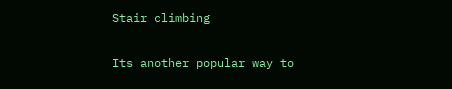Stair climbing

Its another popular way to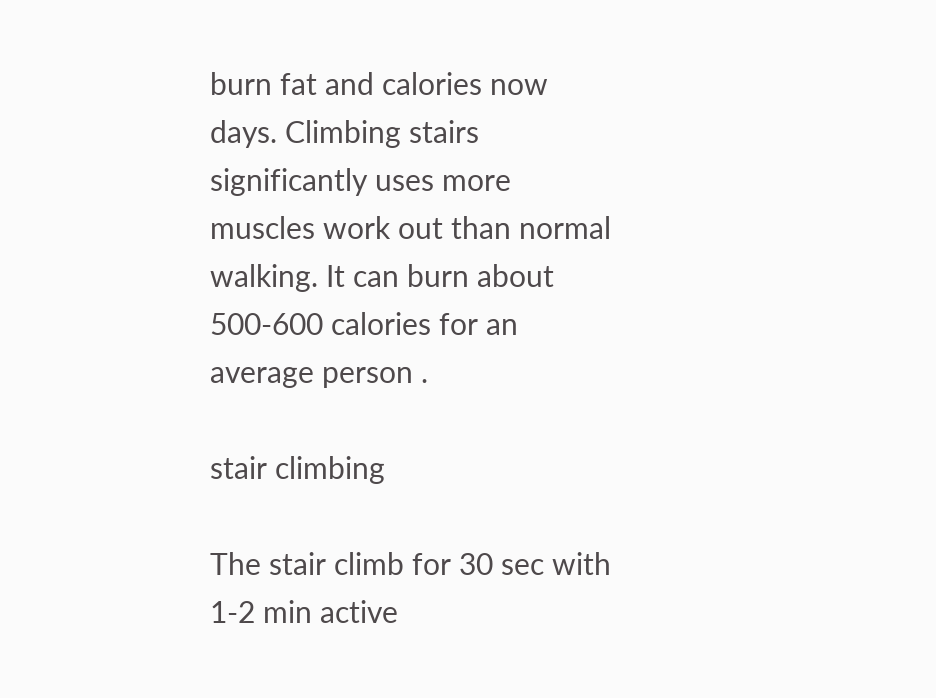burn fat and calories now days. Climbing stairs significantly uses more muscles work out than normal walking. It can burn about 500-600 calories for an average person .

stair climbing

The stair climb for 30 sec with 1-2 min active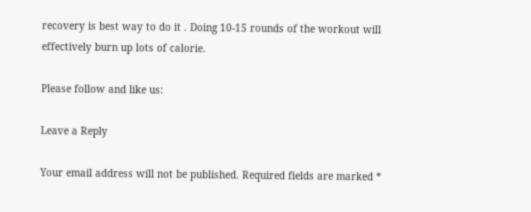recovery is best way to do it . Doing 10-15 rounds of the workout will effectively burn up lots of calorie.

Please follow and like us:

Leave a Reply

Your email address will not be published. Required fields are marked *